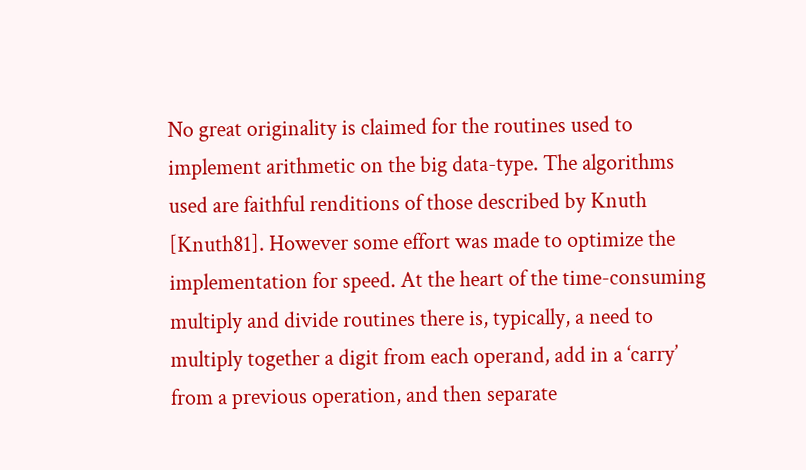No great originality is claimed for the routines used to implement arithmetic on the big data-type. The algorithms used are faithful renditions of those described by Knuth [Knuth81]. However some effort was made to optimize the implementation for speed. At the heart of the time-consuming multiply and divide routines there is, typically, a need to multiply together a digit from each operand, add in a ‘carry’ from a previous operation, and then separate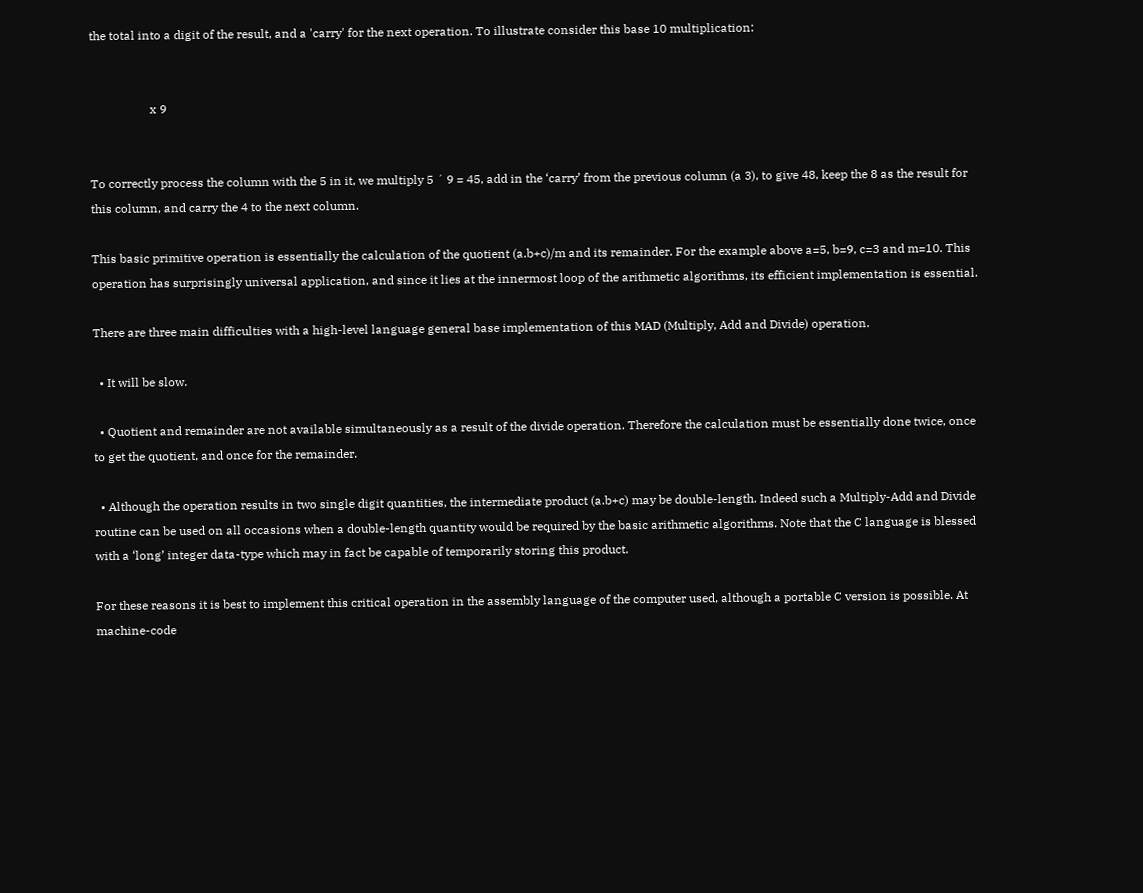the total into a digit of the result, and a 'carry' for the next operation. To illustrate consider this base 10 multiplication:


                    x 9


To correctly process the column with the 5 in it, we multiply 5 ´ 9 = 45, add in the ‘carry’ from the previous column (a 3), to give 48, keep the 8 as the result for this column, and carry the 4 to the next column.

This basic primitive operation is essentially the calculation of the quotient (a.b+c)/m and its remainder. For the example above a=5, b=9, c=3 and m=10. This operation has surprisingly universal application, and since it lies at the innermost loop of the arithmetic algorithms, its efficient implementation is essential.

There are three main difficulties with a high-level language general base implementation of this MAD (Multiply, Add and Divide) operation.

  • It will be slow.

  • Quotient and remainder are not available simultaneously as a result of the divide operation. Therefore the calculation must be essentially done twice, once to get the quotient, and once for the remainder.

  • Although the operation results in two single digit quantities, the intermediate product (a.b+c) may be double-length. Indeed such a Multiply-Add and Divide routine can be used on all occasions when a double-length quantity would be required by the basic arithmetic algorithms. Note that the C language is blessed with a ‘long’ integer data-type which may in fact be capable of temporarily storing this product.

For these reasons it is best to implement this critical operation in the assembly language of the computer used, although a portable C version is possible. At machine-code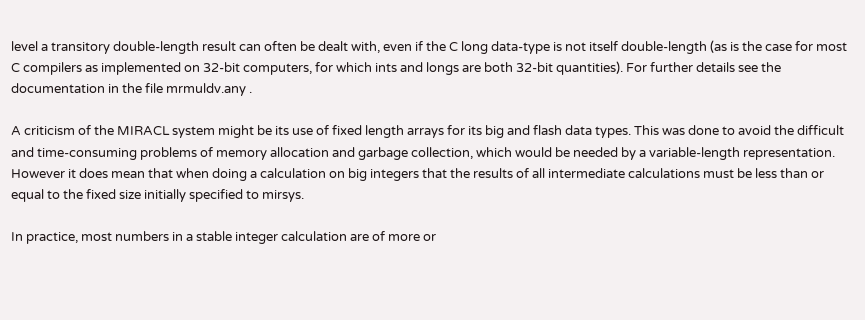level a transitory double-length result can often be dealt with, even if the C long data-type is not itself double-length (as is the case for most C compilers as implemented on 32-bit computers, for which ints and longs are both 32-bit quantities). For further details see the documentation in the file mrmuldv.any .

A criticism of the MIRACL system might be its use of fixed length arrays for its big and flash data types. This was done to avoid the difficult and time-consuming problems of memory allocation and garbage collection, which would be needed by a variable-length representation. However it does mean that when doing a calculation on big integers that the results of all intermediate calculations must be less than or equal to the fixed size initially specified to mirsys.

In practice, most numbers in a stable integer calculation are of more or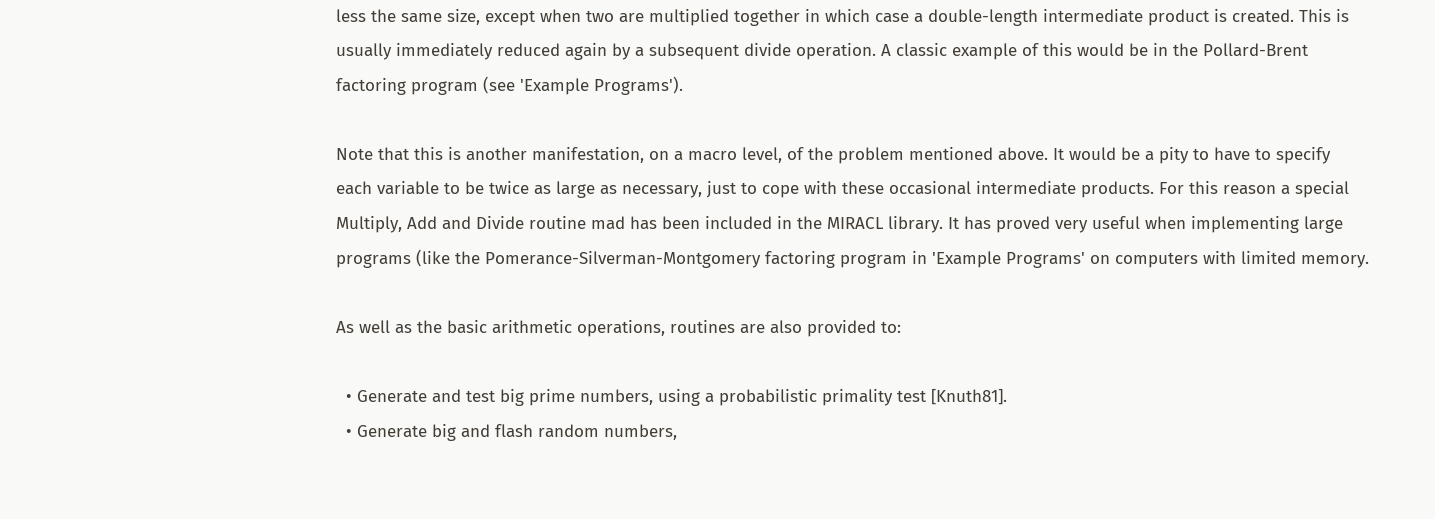less the same size, except when two are multiplied together in which case a double-length intermediate product is created. This is usually immediately reduced again by a subsequent divide operation. A classic example of this would be in the Pollard-Brent factoring program (see 'Example Programs').

Note that this is another manifestation, on a macro level, of the problem mentioned above. It would be a pity to have to specify each variable to be twice as large as necessary, just to cope with these occasional intermediate products. For this reason a special Multiply, Add and Divide routine mad has been included in the MIRACL library. It has proved very useful when implementing large programs (like the Pomerance-Silverman-Montgomery factoring program in 'Example Programs' on computers with limited memory.

As well as the basic arithmetic operations, routines are also provided to:

  • Generate and test big prime numbers, using a probabilistic primality test [Knuth81].
  • Generate big and flash random numbers,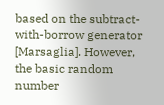based on the subtract-with-borrow generator [Marsaglia]. However, the basic random number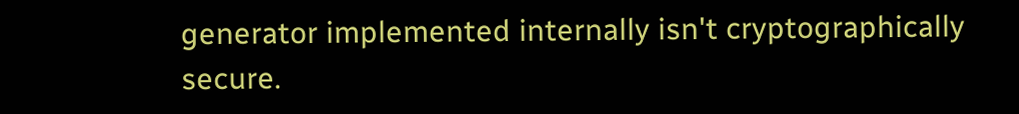generator implemented internally isn't cryptographically secure.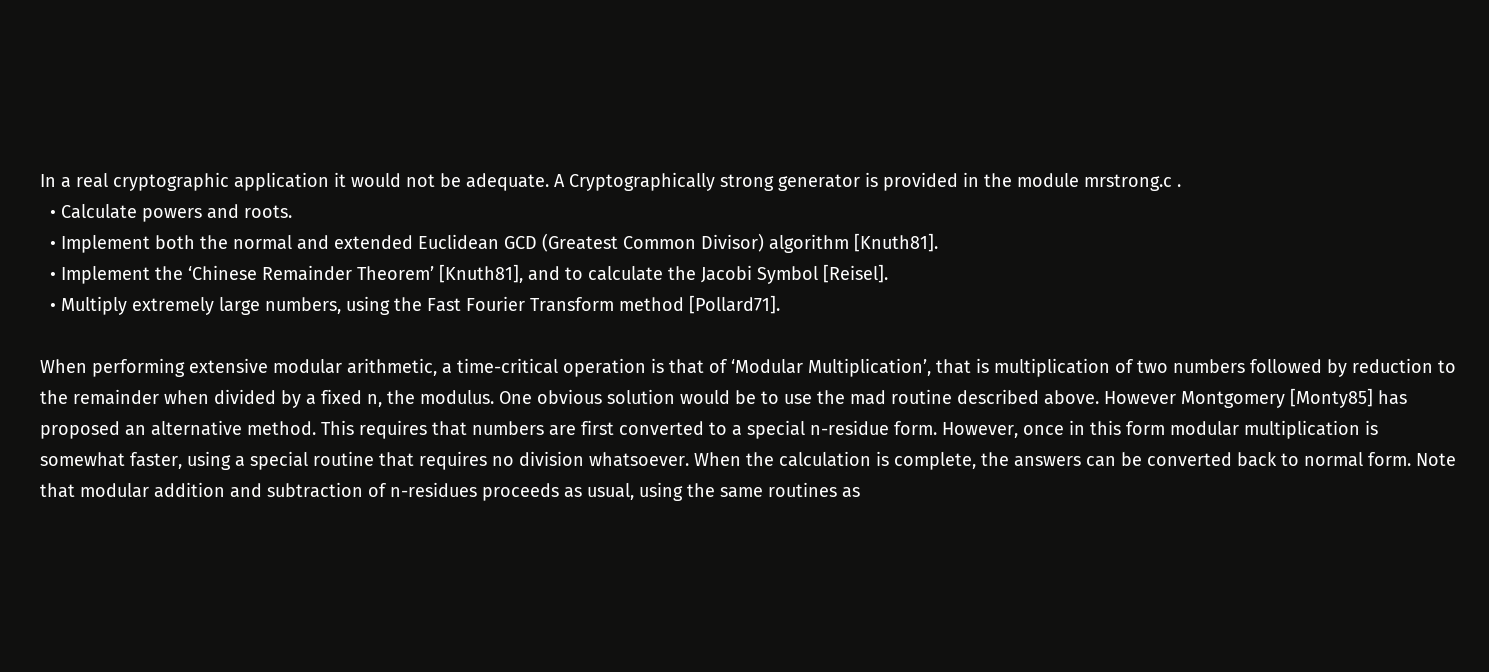In a real cryptographic application it would not be adequate. A Cryptographically strong generator is provided in the module mrstrong.c .
  • Calculate powers and roots.
  • Implement both the normal and extended Euclidean GCD (Greatest Common Divisor) algorithm [Knuth81].
  • Implement the ‘Chinese Remainder Theorem’ [Knuth81], and to calculate the Jacobi Symbol [Reisel].
  • Multiply extremely large numbers, using the Fast Fourier Transform method [Pollard71].

When performing extensive modular arithmetic, a time-critical operation is that of ‘Modular Multiplication’, that is multiplication of two numbers followed by reduction to the remainder when divided by a fixed n, the modulus. One obvious solution would be to use the mad routine described above. However Montgomery [Monty85] has proposed an alternative method. This requires that numbers are first converted to a special n-residue form. However, once in this form modular multiplication is somewhat faster, using a special routine that requires no division whatsoever. When the calculation is complete, the answers can be converted back to normal form. Note that modular addition and subtraction of n-residues proceeds as usual, using the same routines as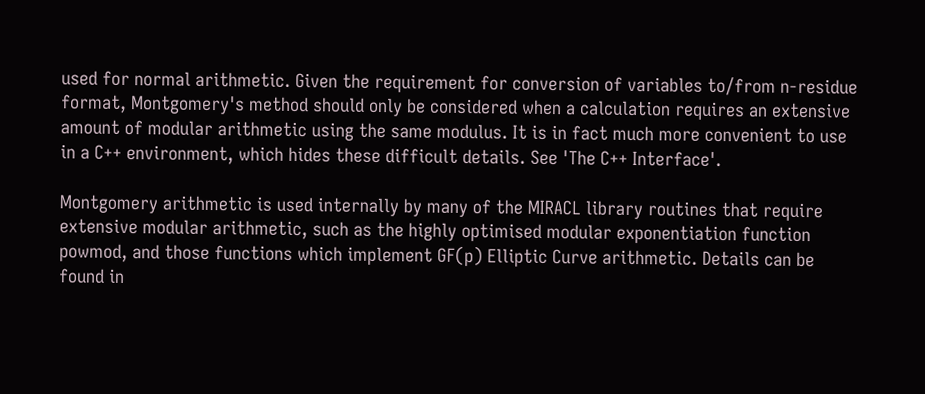used for normal arithmetic. Given the requirement for conversion of variables to/from n-residue format, Montgomery's method should only be considered when a calculation requires an extensive amount of modular arithmetic using the same modulus. It is in fact much more convenient to use in a C++ environment, which hides these difficult details. See 'The C++ Interface'.

Montgomery arithmetic is used internally by many of the MIRACL library routines that require extensive modular arithmetic, such as the highly optimised modular exponentiation function powmod, and those functions which implement GF(p) Elliptic Curve arithmetic. Details can be found in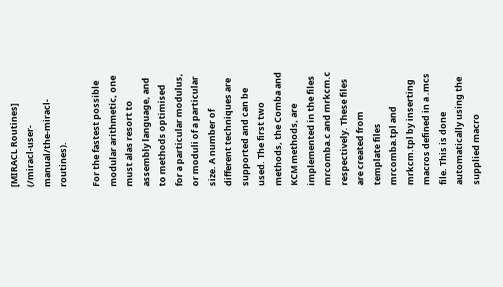[MIRACL Routines] (/miracl-user-manual/the-miracl-routines).

For the fastest possible modular arithmetic, one must alas resort to assembly language, and to methods optimised for a particular modulus, or moduli of a particular size. A number of different techniques are supported and can be used. The first two methods, the Comba and KCM methods, are implemented in the files mrcomba.c and mrkcm.c respectively. These files are created from template files mrcomba.tpl and mrkcm.tpl by inserting macros defined in a .mcs file. This is done automatically using the supplied macro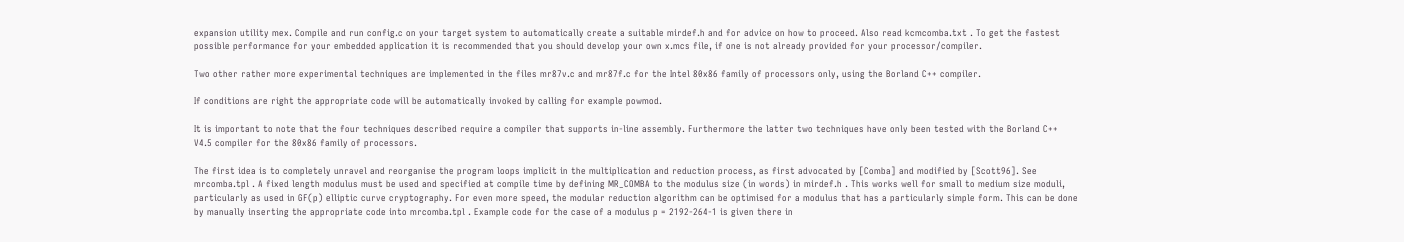expansion utility mex. Compile and run config.c on your target system to automatically create a suitable mirdef.h and for advice on how to proceed. Also read kcmcomba.txt . To get the fastest possible performance for your embedded application it is recommended that you should develop your own x.mcs file, if one is not already provided for your processor/compiler.

Two other rather more experimental techniques are implemented in the files mr87v.c and mr87f.c for the Intel 80x86 family of processors only, using the Borland C++ compiler.

If conditions are right the appropriate code will be automatically invoked by calling for example powmod.

It is important to note that the four techniques described require a compiler that supports in-line assembly. Furthermore the latter two techniques have only been tested with the Borland C++ V4.5 compiler for the 80x86 family of processors.

The first idea is to completely unravel and reorganise the program loops implicit in the multiplication and reduction process, as first advocated by [Comba] and modified by [Scott96]. See mrcomba.tpl . A fixed length modulus must be used and specified at compile time by defining MR_COMBA to the modulus size (in words) in mirdef.h . This works well for small to medium size moduli, particularly as used in GF(p) elliptic curve cryptography. For even more speed, the modular reduction algorithm can be optimised for a modulus that has a particularly simple form. This can be done by manually inserting the appropriate code into mrcomba.tpl . Example code for the case of a modulus p = 2192-264-1 is given there in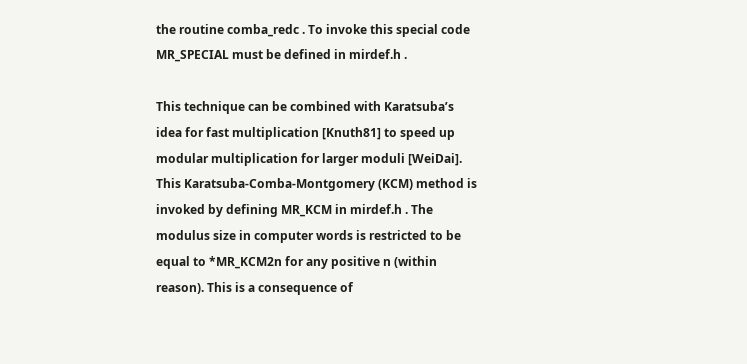the routine comba_redc . To invoke this special code MR_SPECIAL must be defined in mirdef.h .

This technique can be combined with Karatsuba’s idea for fast multiplication [Knuth81] to speed up modular multiplication for larger moduli [WeiDai]. This Karatsuba-Comba-Montgomery (KCM) method is invoked by defining MR_KCM in mirdef.h . The modulus size in computer words is restricted to be equal to *MR_KCM2n for any positive n (within reason). This is a consequence of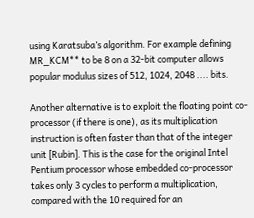using Karatsuba’s algorithm. For example defining MR_KCM** to be 8 on a 32-bit computer allows popular modulus sizes of 512, 1024, 2048 .... bits.

Another alternative is to exploit the floating point co-processor (if there is one), as its multiplication instruction is often faster than that of the integer unit [Rubin]. This is the case for the original Intel Pentium processor whose embedded co-processor takes only 3 cycles to perform a multiplication, compared with the 10 required for an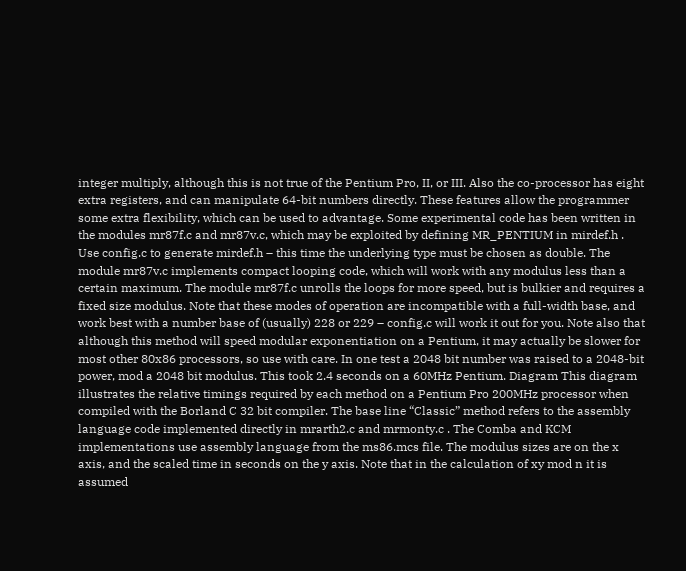integer multiply, although this is not true of the Pentium Pro, II, or III. Also the co-processor has eight extra registers, and can manipulate 64-bit numbers directly. These features allow the programmer some extra flexibility, which can be used to advantage. Some experimental code has been written in the modules mr87f.c and mr87v.c, which may be exploited by defining MR_PENTIUM in mirdef.h . Use config.c to generate mirdef.h – this time the underlying type must be chosen as double. The module mr87v.c implements compact looping code, which will work with any modulus less than a certain maximum. The module mr87f.c unrolls the loops for more speed, but is bulkier and requires a fixed size modulus. Note that these modes of operation are incompatible with a full-width base, and work best with a number base of (usually) 228 or 229 – config.c will work it out for you. Note also that although this method will speed modular exponentiation on a Pentium, it may actually be slower for most other 80x86 processors, so use with care. In one test a 2048 bit number was raised to a 2048-bit power, mod a 2048 bit modulus. This took 2.4 seconds on a 60MHz Pentium. Diagram This diagram illustrates the relative timings required by each method on a Pentium Pro 200MHz processor when compiled with the Borland C 32 bit compiler. The base line “Classic” method refers to the assembly language code implemented directly in mrarth2.c and mrmonty.c . The Comba and KCM implementations use assembly language from the ms86.mcs file. The modulus sizes are on the x axis, and the scaled time in seconds on the y axis. Note that in the calculation of xy mod n it is assumed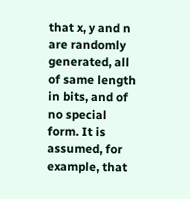that x, y and n are randomly generated, all of same length in bits, and of no special form. It is assumed, for example, that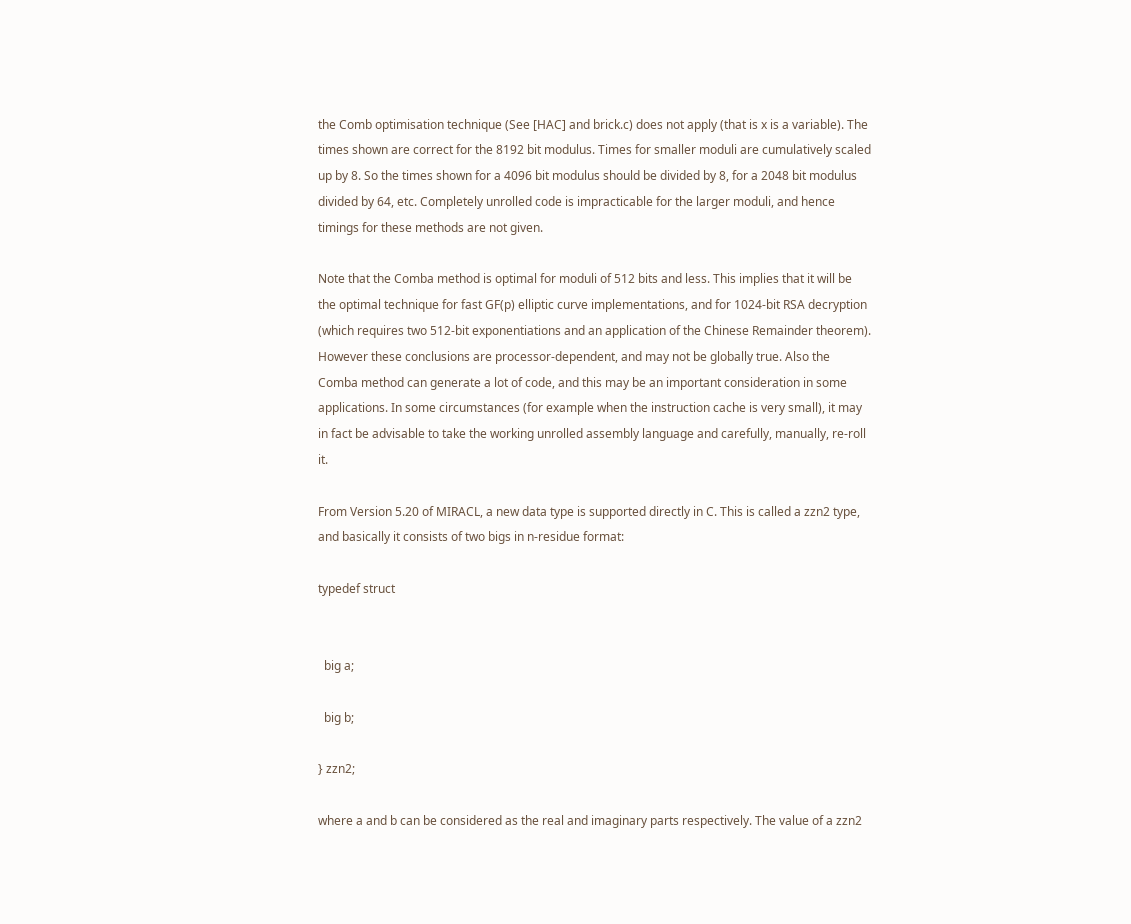the Comb optimisation technique (See [HAC] and brick.c) does not apply (that is x is a variable). The times shown are correct for the 8192 bit modulus. Times for smaller moduli are cumulatively scaled up by 8. So the times shown for a 4096 bit modulus should be divided by 8, for a 2048 bit modulus divided by 64, etc. Completely unrolled code is impracticable for the larger moduli, and hence timings for these methods are not given.

Note that the Comba method is optimal for moduli of 512 bits and less. This implies that it will be the optimal technique for fast GF(p) elliptic curve implementations, and for 1024-bit RSA decryption (which requires two 512-bit exponentiations and an application of the Chinese Remainder theorem). However these conclusions are processor-dependent, and may not be globally true. Also the Comba method can generate a lot of code, and this may be an important consideration in some applications. In some circumstances (for example when the instruction cache is very small), it may in fact be advisable to take the working unrolled assembly language and carefully, manually, re-roll it.

From Version 5.20 of MIRACL, a new data type is supported directly in C. This is called a zzn2 type, and basically it consists of two bigs in n-residue format:

typedef struct


  big a;

  big b;

} zzn2;

where a and b can be considered as the real and imaginary parts respectively. The value of a zzn2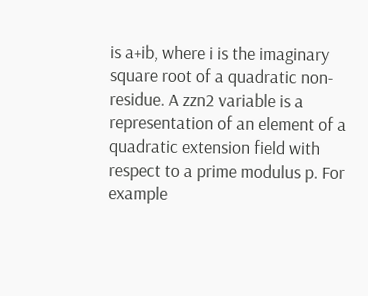is a+ib, where i is the imaginary square root of a quadratic non-residue. A zzn2 variable is a representation of an element of a quadratic extension field with respect to a prime modulus p. For example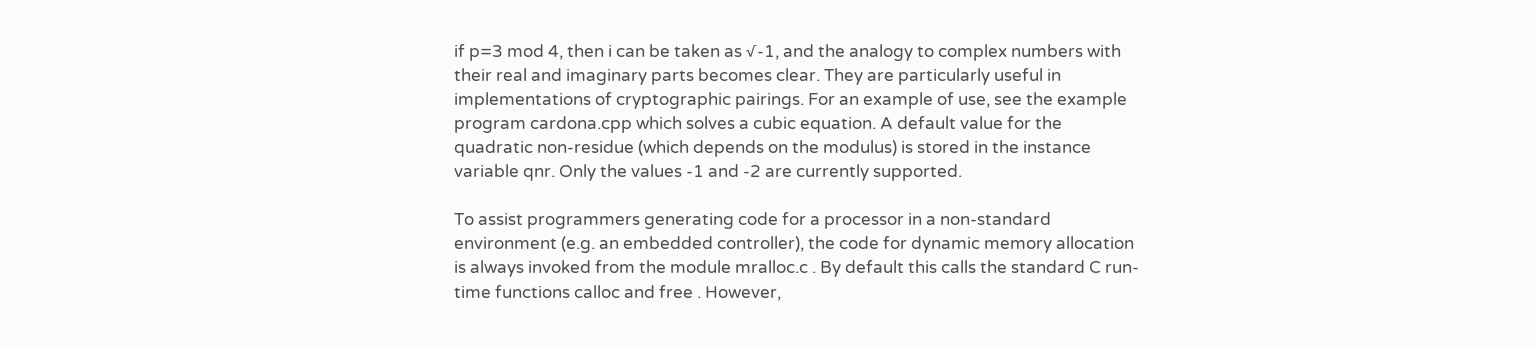if p=3 mod 4, then i can be taken as √-1, and the analogy to complex numbers with their real and imaginary parts becomes clear. They are particularly useful in implementations of cryptographic pairings. For an example of use, see the example program cardona.cpp which solves a cubic equation. A default value for the quadratic non-residue (which depends on the modulus) is stored in the instance variable qnr. Only the values -1 and -2 are currently supported.

To assist programmers generating code for a processor in a non-standard environment (e.g. an embedded controller), the code for dynamic memory allocation is always invoked from the module mralloc.c . By default this calls the standard C run-time functions calloc and free . However,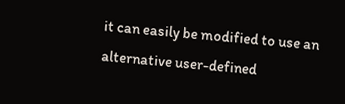it can easily be modified to use an alternative user-defined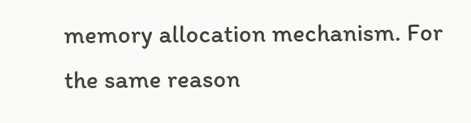memory allocation mechanism. For the same reason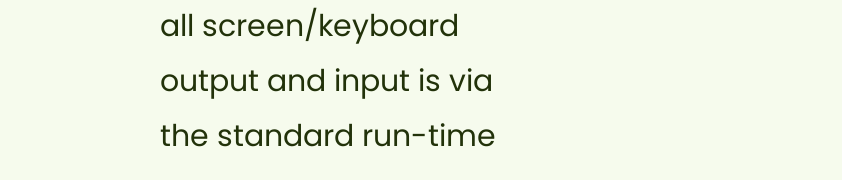all screen/keyboard output and input is via the standard run-time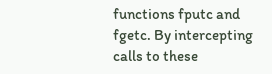functions fputc and fgetc. By intercepting calls to these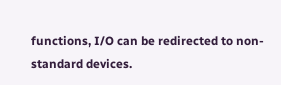functions, I/O can be redirected to non-standard devices.